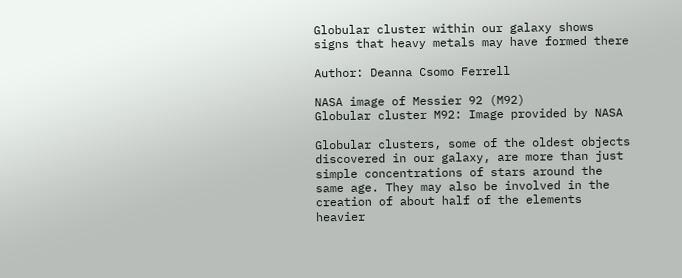Globular cluster within our galaxy shows signs that heavy metals may have formed there

Author: Deanna Csomo Ferrell

NASA image of Messier 92 (M92)
Globular cluster M92: Image provided by NASA

Globular clusters, some of the oldest objects discovered in our galaxy, are more than just simple concentrations of stars around the same age. They may also be involved in the creation of about half of the elements heavier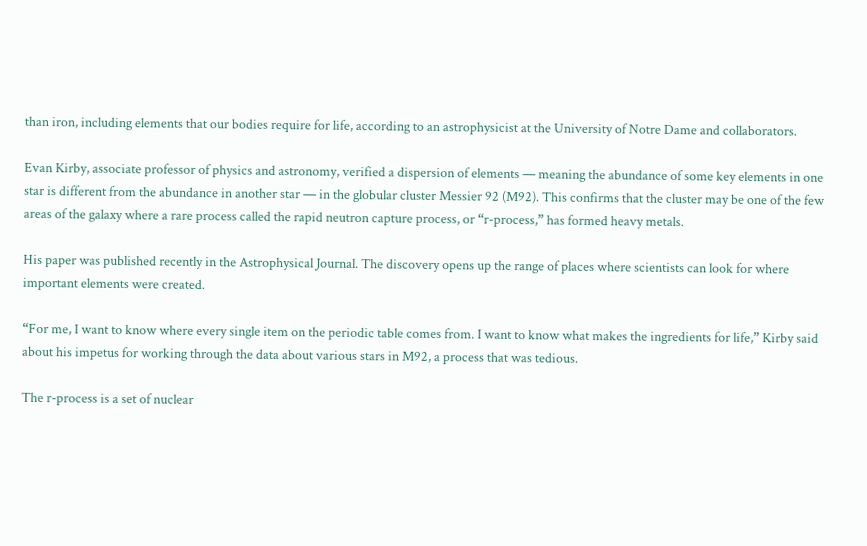than iron, including elements that our bodies require for life, according to an astrophysicist at the University of Notre Dame and collaborators.

Evan Kirby, associate professor of physics and astronomy, verified a dispersion of elements — meaning the abundance of some key elements in one star is different from the abundance in another star — in the globular cluster Messier 92 (M92). This confirms that the cluster may be one of the few areas of the galaxy where a rare process called the rapid neutron capture process, or “r-process,” has formed heavy metals.

His paper was published recently in the Astrophysical Journal. The discovery opens up the range of places where scientists can look for where important elements were created.

“For me, I want to know where every single item on the periodic table comes from. I want to know what makes the ingredients for life,” Kirby said about his impetus for working through the data about various stars in M92, a process that was tedious.

The r-process is a set of nuclear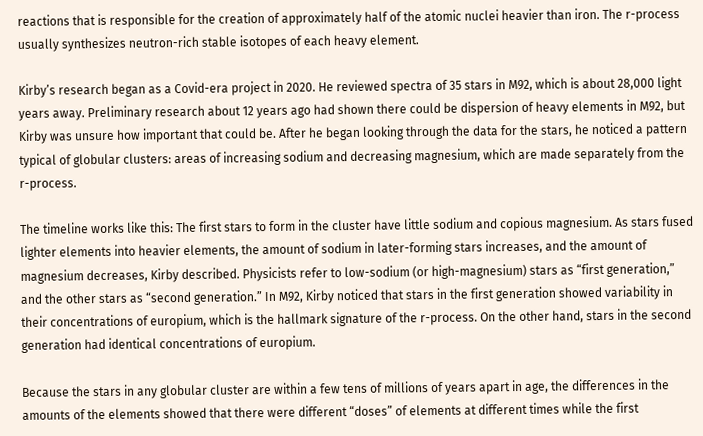reactions that is responsible for the creation of approximately half of the atomic nuclei heavier than iron. The r-process usually synthesizes neutron-rich stable isotopes of each heavy element.

Kirby’s research began as a Covid-era project in 2020. He reviewed spectra of 35 stars in M92, which is about 28,000 light years away. Preliminary research about 12 years ago had shown there could be dispersion of heavy elements in M92, but Kirby was unsure how important that could be. After he began looking through the data for the stars, he noticed a pattern typical of globular clusters: areas of increasing sodium and decreasing magnesium, which are made separately from the r-process.

The timeline works like this: The first stars to form in the cluster have little sodium and copious magnesium. As stars fused lighter elements into heavier elements, the amount of sodium in later-forming stars increases, and the amount of magnesium decreases, Kirby described. Physicists refer to low-sodium (or high-magnesium) stars as “first generation,” and the other stars as “second generation.” In M92, Kirby noticed that stars in the first generation showed variability in their concentrations of europium, which is the hallmark signature of the r-process. On the other hand, stars in the second generation had identical concentrations of europium.

Because the stars in any globular cluster are within a few tens of millions of years apart in age, the differences in the amounts of the elements showed that there were different “doses” of elements at different times while the first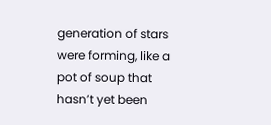generation of stars were forming, like a pot of soup that hasn’t yet been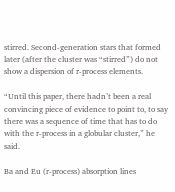stirred. Second-generation stars that formed later (after the cluster was “stirred”) do not show a dispersion of r-process elements.

“Until this paper, there hadn’t been a real convincing piece of evidence to point to, to say there was a sequence of time that has to do with the r-process in a globular cluster,” he said.

Ba and Eu (r-process) absorption lines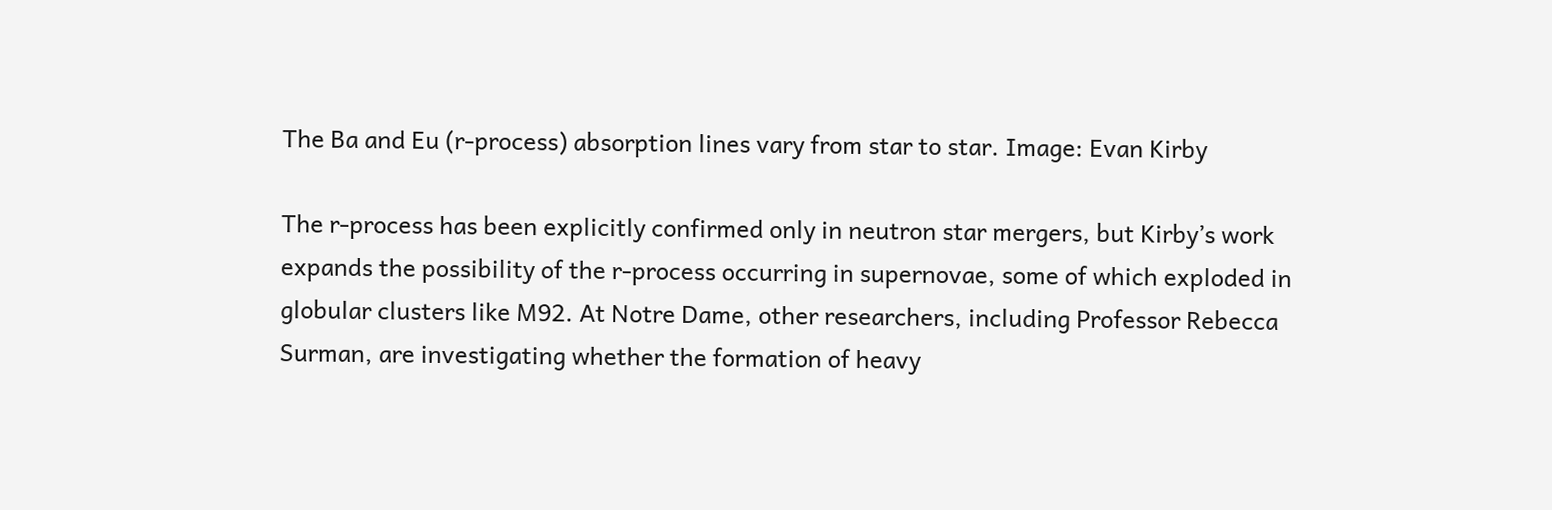The Ba and Eu (r-process) absorption lines vary from star to star. Image: Evan Kirby

The r-process has been explicitly confirmed only in neutron star mergers, but Kirby’s work expands the possibility of the r-process occurring in supernovae, some of which exploded in globular clusters like M92. At Notre Dame, other researchers, including Professor Rebecca Surman, are investigating whether the formation of heavy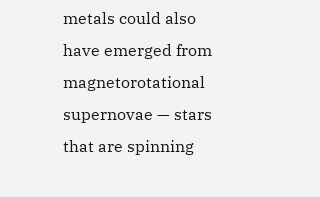metals could also have emerged from magnetorotational supernovae — stars that are spinning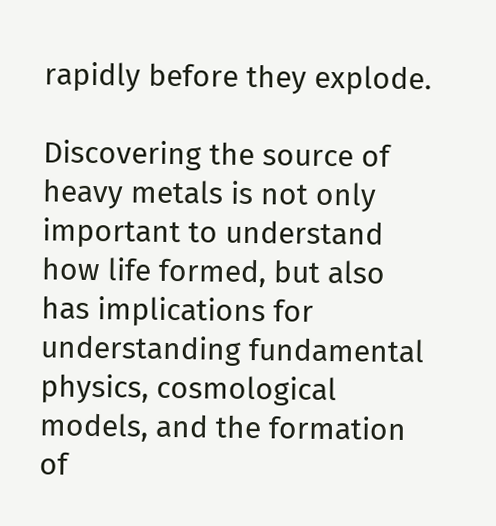rapidly before they explode.

Discovering the source of heavy metals is not only important to understand how life formed, but also has implications for understanding fundamental physics, cosmological models, and the formation of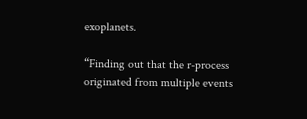exoplanets.

“Finding out that the r-process originated from multiple events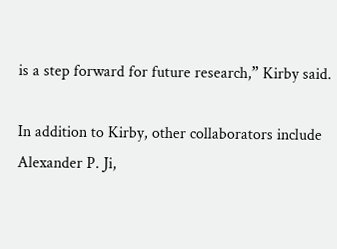is a step forward for future research,” Kirby said.

In addition to Kirby, other collaborators include Alexander P. Ji,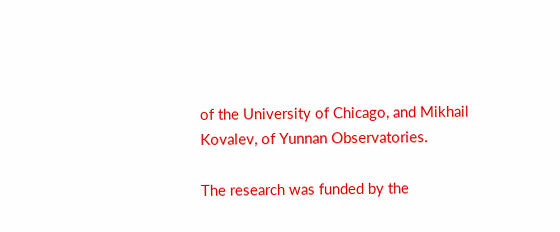of the University of Chicago, and Mikhail Kovalev, of Yunnan Observatories.

The research was funded by the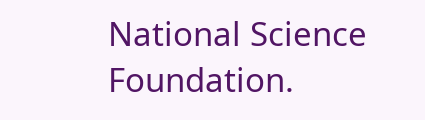National Science Foundation.